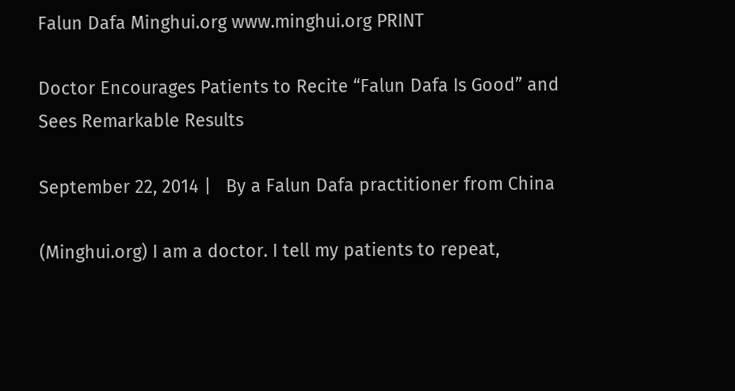Falun Dafa Minghui.org www.minghui.org PRINT

Doctor Encourages Patients to Recite “Falun Dafa Is Good” and Sees Remarkable Results

September 22, 2014 |   By a Falun Dafa practitioner from China

(Minghui.org) I am a doctor. I tell my patients to repeat,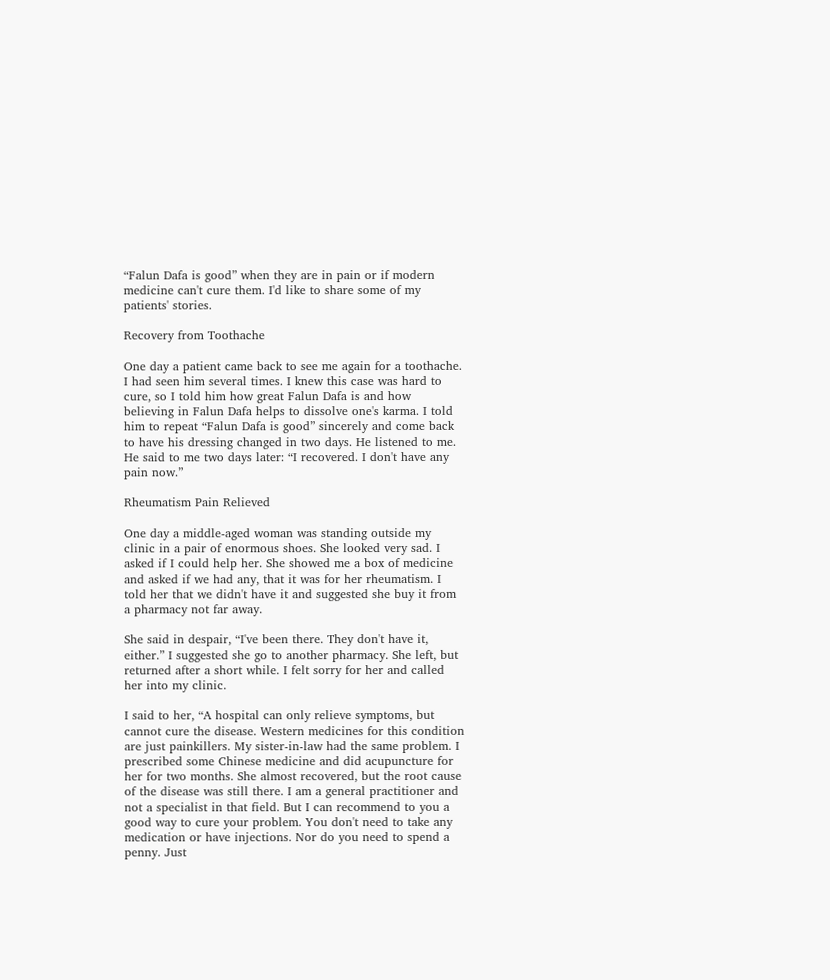“Falun Dafa is good” when they are in pain or if modern medicine can't cure them. I'd like to share some of my patients' stories.

Recovery from Toothache

One day a patient came back to see me again for a toothache. I had seen him several times. I knew this case was hard to cure, so I told him how great Falun Dafa is and how believing in Falun Dafa helps to dissolve one's karma. I told him to repeat “Falun Dafa is good” sincerely and come back to have his dressing changed in two days. He listened to me. He said to me two days later: “I recovered. I don't have any pain now.”

Rheumatism Pain Relieved

One day a middle-aged woman was standing outside my clinic in a pair of enormous shoes. She looked very sad. I asked if I could help her. She showed me a box of medicine and asked if we had any, that it was for her rheumatism. I told her that we didn't have it and suggested she buy it from a pharmacy not far away.

She said in despair, “I've been there. They don't have it, either.” I suggested she go to another pharmacy. She left, but returned after a short while. I felt sorry for her and called her into my clinic.

I said to her, “A hospital can only relieve symptoms, but cannot cure the disease. Western medicines for this condition are just painkillers. My sister-in-law had the same problem. I prescribed some Chinese medicine and did acupuncture for her for two months. She almost recovered, but the root cause of the disease was still there. I am a general practitioner and not a specialist in that field. But I can recommend to you a good way to cure your problem. You don't need to take any medication or have injections. Nor do you need to spend a penny. Just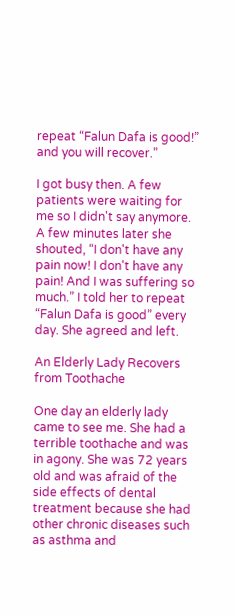repeat “Falun Dafa is good!” and you will recover.”

I got busy then. A few patients were waiting for me so I didn't say anymore. A few minutes later she shouted, “I don't have any pain now! I don't have any pain! And I was suffering so much.” I told her to repeat “Falun Dafa is good” every day. She agreed and left.

An Elderly Lady Recovers from Toothache

One day an elderly lady came to see me. She had a terrible toothache and was in agony. She was 72 years old and was afraid of the side effects of dental treatment because she had other chronic diseases such as asthma and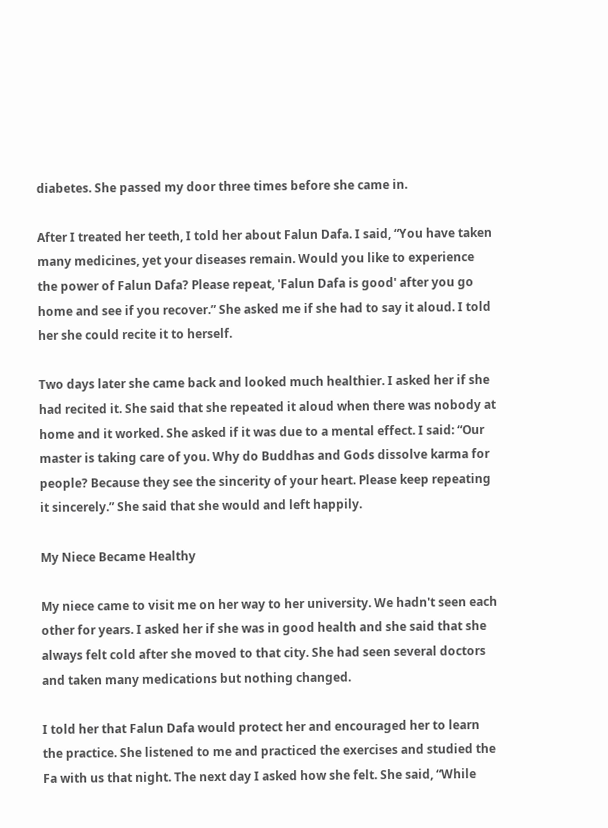diabetes. She passed my door three times before she came in.

After I treated her teeth, I told her about Falun Dafa. I said, “You have taken many medicines, yet your diseases remain. Would you like to experience the power of Falun Dafa? Please repeat, 'Falun Dafa is good' after you go home and see if you recover.” She asked me if she had to say it aloud. I told her she could recite it to herself.

Two days later she came back and looked much healthier. I asked her if she had recited it. She said that she repeated it aloud when there was nobody at home and it worked. She asked if it was due to a mental effect. I said: “Our master is taking care of you. Why do Buddhas and Gods dissolve karma for people? Because they see the sincerity of your heart. Please keep repeating it sincerely.” She said that she would and left happily.

My Niece Became Healthy

My niece came to visit me on her way to her university. We hadn't seen each other for years. I asked her if she was in good health and she said that she always felt cold after she moved to that city. She had seen several doctors and taken many medications but nothing changed.

I told her that Falun Dafa would protect her and encouraged her to learn the practice. She listened to me and practiced the exercises and studied the Fa with us that night. The next day I asked how she felt. She said, “While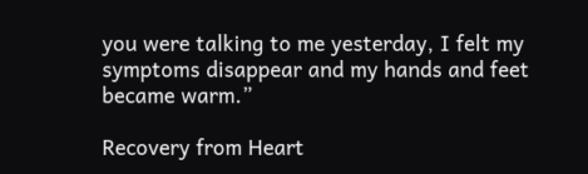you were talking to me yesterday, I felt my symptoms disappear and my hands and feet became warm.”

Recovery from Heart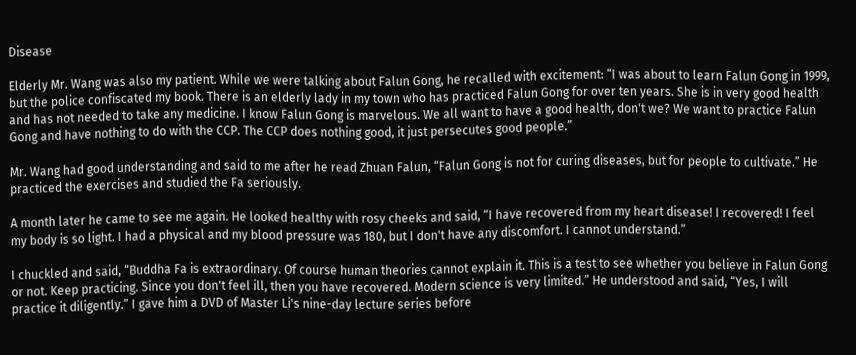Disease

Elderly Mr. Wang was also my patient. While we were talking about Falun Gong, he recalled with excitement: “I was about to learn Falun Gong in 1999, but the police confiscated my book. There is an elderly lady in my town who has practiced Falun Gong for over ten years. She is in very good health and has not needed to take any medicine. I know Falun Gong is marvelous. We all want to have a good health, don't we? We want to practice Falun Gong and have nothing to do with the CCP. The CCP does nothing good, it just persecutes good people.”

Mr. Wang had good understanding and said to me after he read Zhuan Falun, “Falun Gong is not for curing diseases, but for people to cultivate.” He practiced the exercises and studied the Fa seriously.

A month later he came to see me again. He looked healthy with rosy cheeks and said, “I have recovered from my heart disease! I recovered! I feel my body is so light. I had a physical and my blood pressure was 180, but I don't have any discomfort. I cannot understand.”

I chuckled and said, “Buddha Fa is extraordinary. Of course human theories cannot explain it. This is a test to see whether you believe in Falun Gong or not. Keep practicing. Since you don't feel ill, then you have recovered. Modern science is very limited.” He understood and said, “Yes, I will practice it diligently.” I gave him a DVD of Master Li's nine-day lecture series before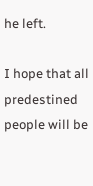he left.

I hope that all predestined people will be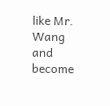like Mr. Wang and become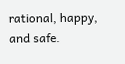rational, happy, and safe.